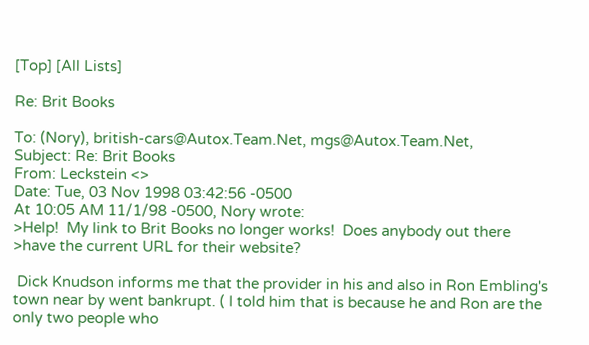[Top] [All Lists]

Re: Brit Books

To: (Nory), british-cars@Autox.Team.Net, mgs@Autox.Team.Net,
Subject: Re: Brit Books
From: Leckstein <>
Date: Tue, 03 Nov 1998 03:42:56 -0500
At 10:05 AM 11/1/98 -0500, Nory wrote:
>Help!  My link to Brit Books no longer works!  Does anybody out there
>have the current URL for their website?

 Dick Knudson informs me that the provider in his and also in Ron Embling's
town near by went bankrupt. ( I told him that is because he and Ron are the
only two people who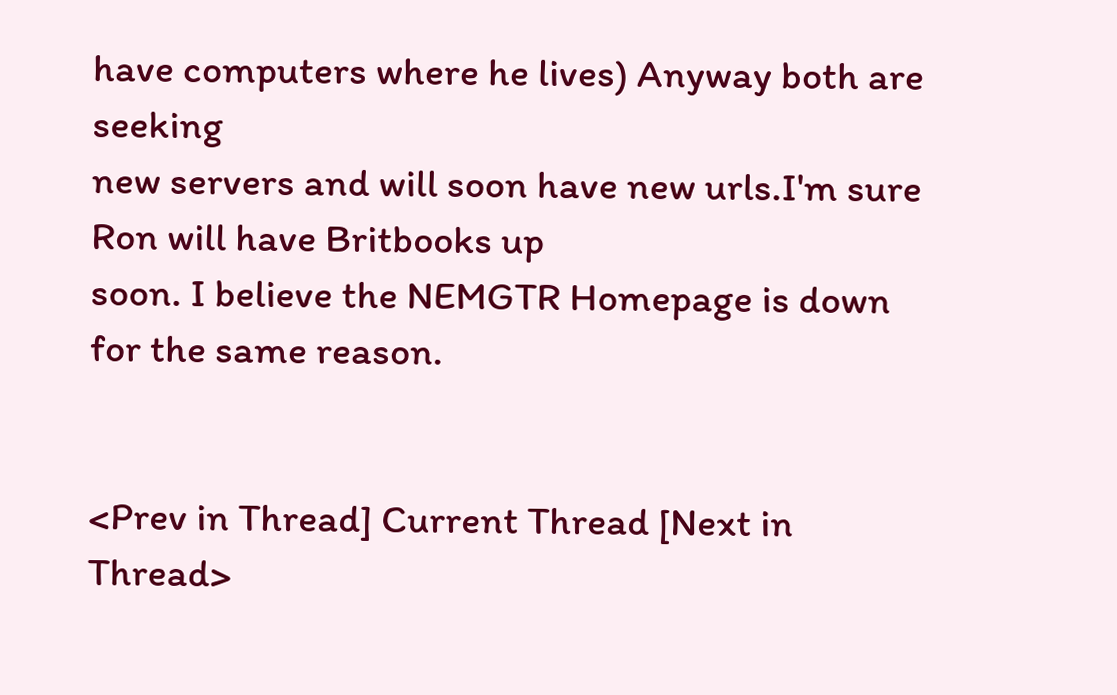have computers where he lives) Anyway both are seeking
new servers and will soon have new urls.I'm sure Ron will have Britbooks up
soon. I believe the NEMGTR Homepage is down for the same reason.


<Prev in Thread] Current Thread [Next in Thread>